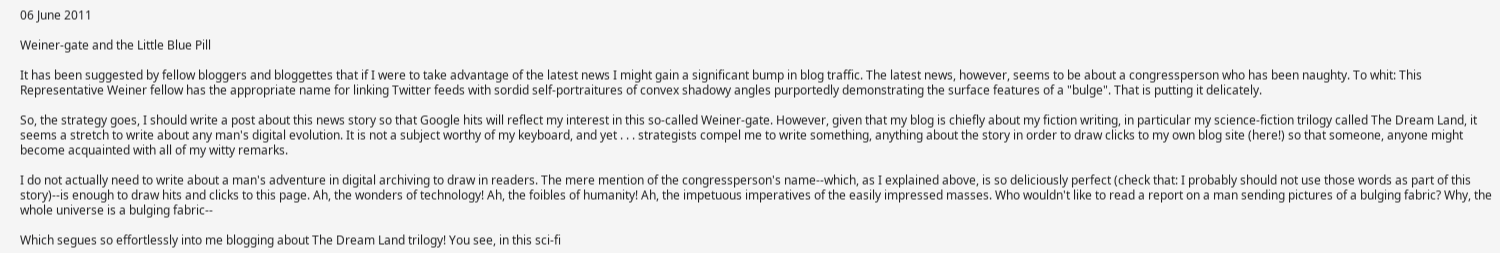06 June 2011

Weiner-gate and the Little Blue Pill

It has been suggested by fellow bloggers and bloggettes that if I were to take advantage of the latest news I might gain a significant bump in blog traffic. The latest news, however, seems to be about a congressperson who has been naughty. To whit: This Representative Weiner fellow has the appropriate name for linking Twitter feeds with sordid self-portraitures of convex shadowy angles purportedly demonstrating the surface features of a "bulge". That is putting it delicately.

So, the strategy goes, I should write a post about this news story so that Google hits will reflect my interest in this so-called Weiner-gate. However, given that my blog is chiefly about my fiction writing, in particular my science-fiction trilogy called The Dream Land, it seems a stretch to write about any man's digital evolution. It is not a subject worthy of my keyboard, and yet . . . strategists compel me to write something, anything about the story in order to draw clicks to my own blog site (here!) so that someone, anyone might become acquainted with all of my witty remarks.

I do not actually need to write about a man's adventure in digital archiving to draw in readers. The mere mention of the congressperson's name--which, as I explained above, is so deliciously perfect (check that: I probably should not use those words as part of this story)--is enough to draw hits and clicks to this page. Ah, the wonders of technology! Ah, the foibles of humanity! Ah, the impetuous imperatives of the easily impressed masses. Who wouldn't like to read a report on a man sending pictures of a bulging fabric? Why, the whole universe is a bulging fabric--

Which segues so effortlessly into me blogging about The Dream Land trilogy! You see, in this sci-fi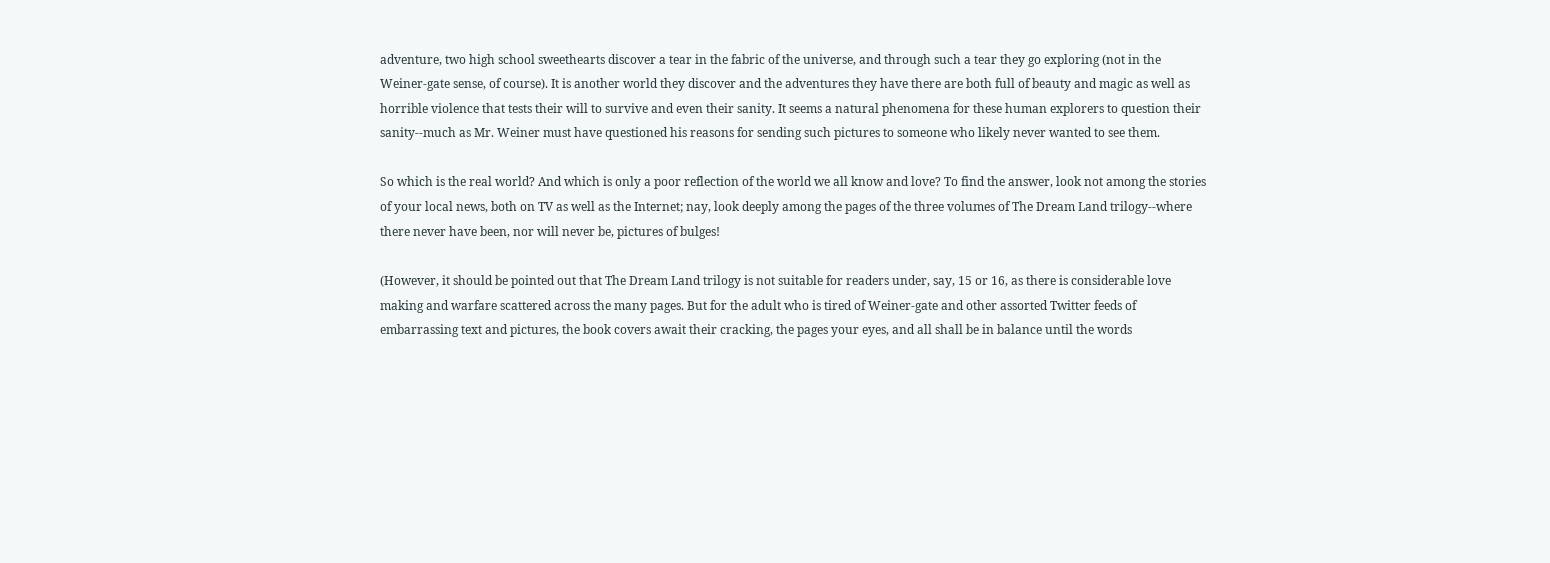adventure, two high school sweethearts discover a tear in the fabric of the universe, and through such a tear they go exploring (not in the Weiner-gate sense, of course). It is another world they discover and the adventures they have there are both full of beauty and magic as well as horrible violence that tests their will to survive and even their sanity. It seems a natural phenomena for these human explorers to question their sanity--much as Mr. Weiner must have questioned his reasons for sending such pictures to someone who likely never wanted to see them.

So which is the real world? And which is only a poor reflection of the world we all know and love? To find the answer, look not among the stories of your local news, both on TV as well as the Internet; nay, look deeply among the pages of the three volumes of The Dream Land trilogy--where there never have been, nor will never be, pictures of bulges!

(However, it should be pointed out that The Dream Land trilogy is not suitable for readers under, say, 15 or 16, as there is considerable love making and warfare scattered across the many pages. But for the adult who is tired of Weiner-gate and other assorted Twitter feeds of embarrassing text and pictures, the book covers await their cracking, the pages your eyes, and all shall be in balance until the words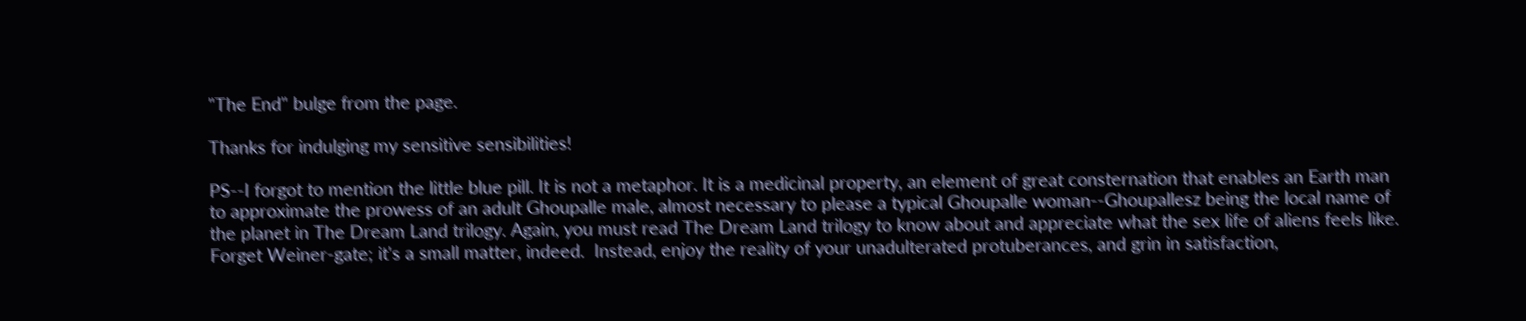"The End" bulge from the page.

Thanks for indulging my sensitive sensibilities!

PS--I forgot to mention the little blue pill. It is not a metaphor. It is a medicinal property, an element of great consternation that enables an Earth man to approximate the prowess of an adult Ghoupalle male, almost necessary to please a typical Ghoupalle woman--Ghoupallesz being the local name of the planet in The Dream Land trilogy. Again, you must read The Dream Land trilogy to know about and appreciate what the sex life of aliens feels like. Forget Weiner-gate; it's a small matter, indeed.  Instead, enjoy the reality of your unadulterated protuberances, and grin in satisfaction,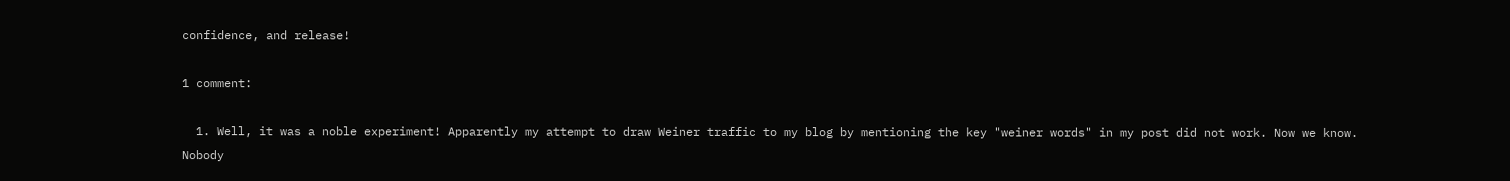confidence, and release!

1 comment:

  1. Well, it was a noble experiment! Apparently my attempt to draw Weiner traffic to my blog by mentioning the key "weiner words" in my post did not work. Now we know. Nobody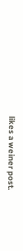likes a weiner post.